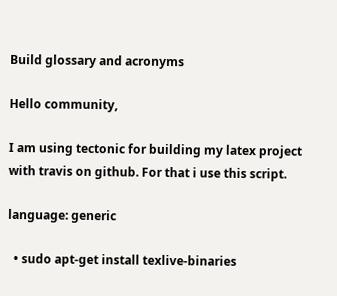Build glossary and acronyms

Hello community,

I am using tectonic for building my latex project with travis on github. For that i use this script.

language: generic

  • sudo apt-get install texlive-binaries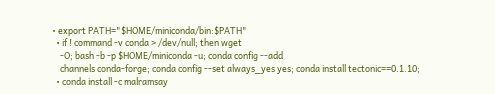• export PATH="$HOME/miniconda/bin:$PATH"
  • if ! command -v conda > /dev/null; then wget
    -O; bash -b -p $HOME/miniconda -u; conda config --add
    channels conda-forge; conda config --set always_yes yes; conda install tectonic==0.1.10;
  • conda install -c malramsay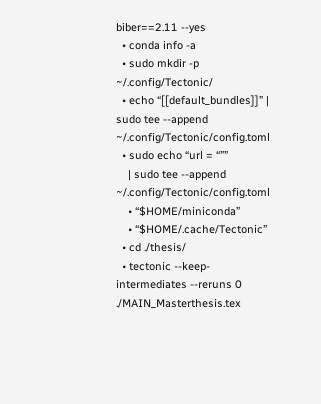biber==2.11 --yes
  • conda info -a
  • sudo mkdir -p ~/.config/Tectonic/
  • echo “[[default_bundles]]” | sudo tee --append ~/.config/Tectonic/config.toml
  • sudo echo “url = “””
    | sudo tee --append ~/.config/Tectonic/config.toml
    • “$HOME/miniconda”
    • “$HOME/.cache/Tectonic”
  • cd ./thesis/
  • tectonic --keep-intermediates --reruns 0 ./MAIN_Masterthesis.tex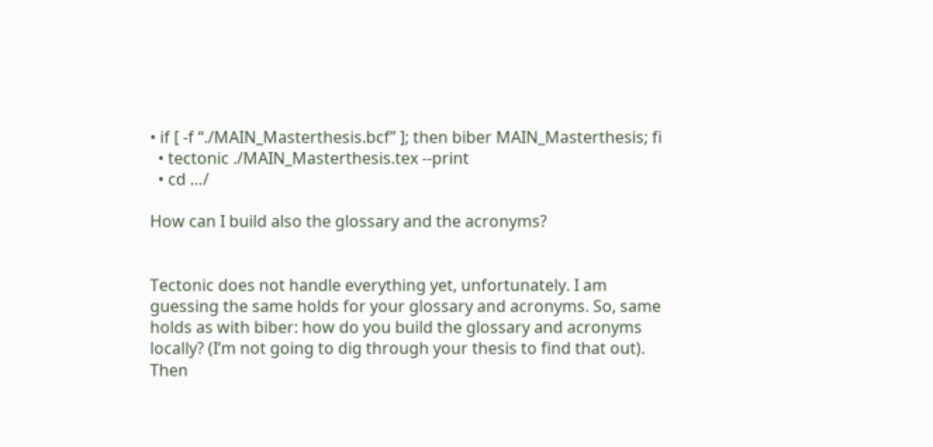• if [ -f “./MAIN_Masterthesis.bcf” ]; then biber MAIN_Masterthesis; fi
  • tectonic ./MAIN_Masterthesis.tex --print
  • cd …/

How can I build also the glossary and the acronyms?


Tectonic does not handle everything yet, unfortunately. I am guessing the same holds for your glossary and acronyms. So, same holds as with biber: how do you build the glossary and acronyms locally? (I’m not going to dig through your thesis to find that out). Then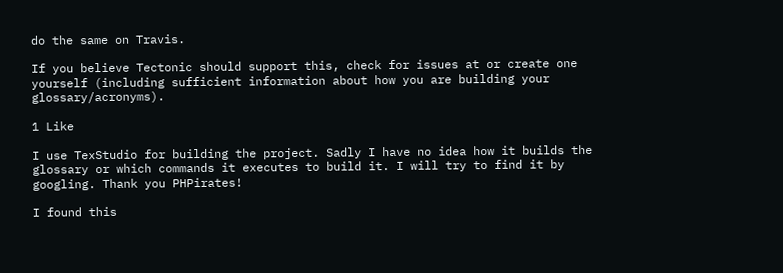do the same on Travis.

If you believe Tectonic should support this, check for issues at or create one yourself (including sufficient information about how you are building your glossary/acronyms).

1 Like

I use TexStudio for building the project. Sadly I have no idea how it builds the glossary or which commands it executes to build it. I will try to find it by googling. Thank you PHPirates!

I found this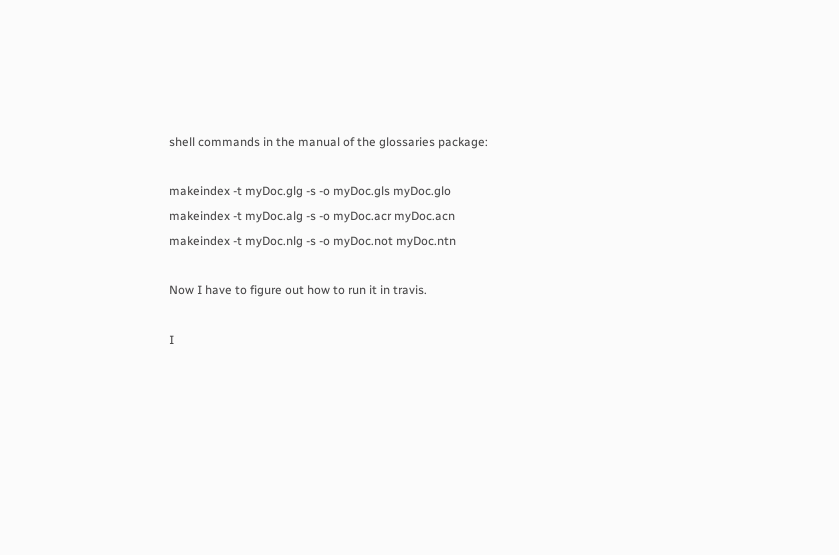shell commands in the manual of the glossaries package:

makeindex -t myDoc.glg -s -o myDoc.gls myDoc.glo
makeindex -t myDoc.alg -s -o myDoc.acr myDoc.acn
makeindex -t myDoc.nlg -s -o myDoc.not myDoc.ntn

Now I have to figure out how to run it in travis.

I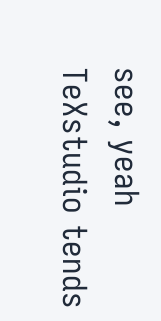see, yeah TeXstudio tends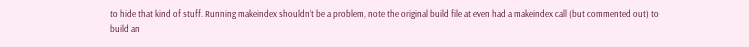to hide that kind of stuff. Running makeindex shouldn’t be a problem, note the original build file at even had a makeindex call (but commented out) to build an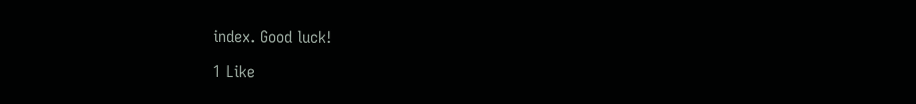index. Good luck!

1 Like